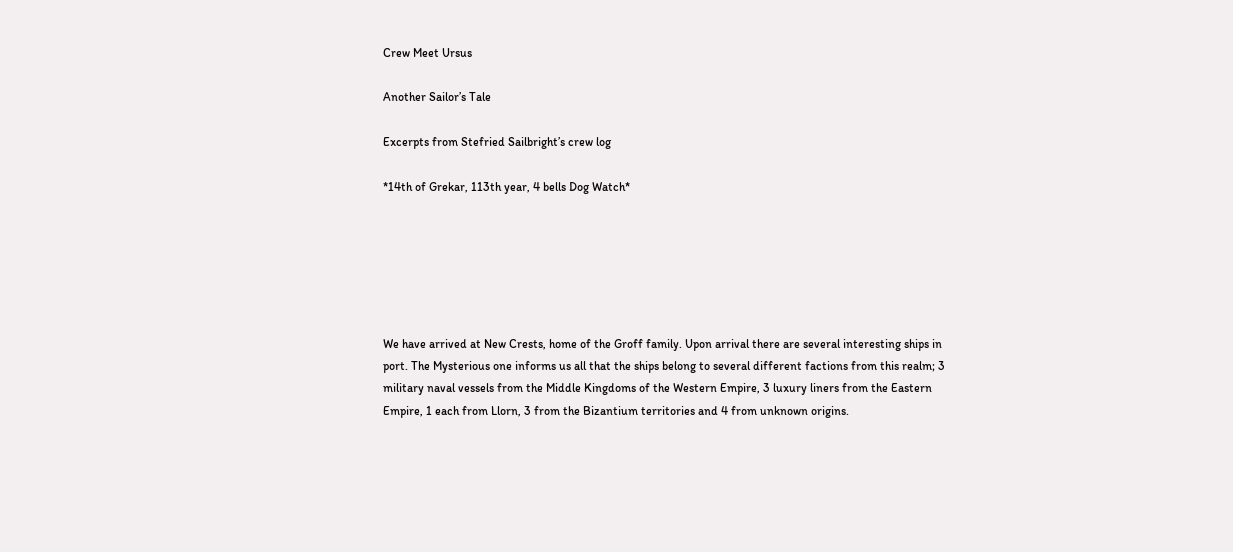Crew Meet Ursus

Another Sailor’s Tale

Excerpts from Stefried Sailbright’s crew log

*14th of Grekar, 113th year, 4 bells Dog Watch*






We have arrived at New Crests, home of the Groff family. Upon arrival there are several interesting ships in port. The Mysterious one informs us all that the ships belong to several different factions from this realm; 3 military naval vessels from the Middle Kingdoms of the Western Empire, 3 luxury liners from the Eastern Empire, 1 each from Llorn, 3 from the Bizantium territories and 4 from unknown origins.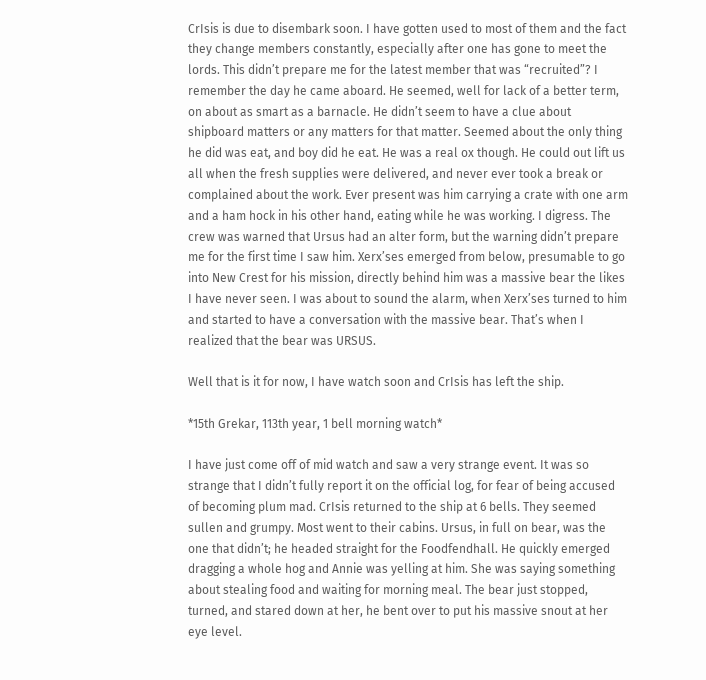CrIsis is due to disembark soon. I have gotten used to most of them and the fact they change members constantly, especially after one has gone to meet the lords. This didn’t prepare me for the latest member that was “recruited”? I remember the day he came aboard. He seemed, well for lack of a better term, on about as smart as a barnacle. He didn’t seem to have a clue about shipboard matters or any matters for that matter. Seemed about the only thing he did was eat, and boy did he eat. He was a real ox though. He could out lift us all when the fresh supplies were delivered, and never ever took a break or complained about the work. Ever present was him carrying a crate with one arm and a ham hock in his other hand, eating while he was working. I digress. The crew was warned that Ursus had an alter form, but the warning didn’t prepare me for the first time I saw him. Xerx’ses emerged from below, presumable to go into New Crest for his mission, directly behind him was a massive bear the likes I have never seen. I was about to sound the alarm, when Xerx’ses turned to him and started to have a conversation with the massive bear. That’s when I realized that the bear was URSUS.

Well that is it for now, I have watch soon and CrIsis has left the ship.

*15th Grekar, 113th year, 1 bell morning watch*

I have just come off of mid watch and saw a very strange event. It was so strange that I didn’t fully report it on the official log, for fear of being accused of becoming plum mad. CrIsis returned to the ship at 6 bells. They seemed sullen and grumpy. Most went to their cabins. Ursus, in full on bear, was the one that didn’t; he headed straight for the Foodfendhall. He quickly emerged dragging a whole hog and Annie was yelling at him. She was saying something about stealing food and waiting for morning meal. The bear just stopped, turned, and stared down at her, he bent over to put his massive snout at her eye level.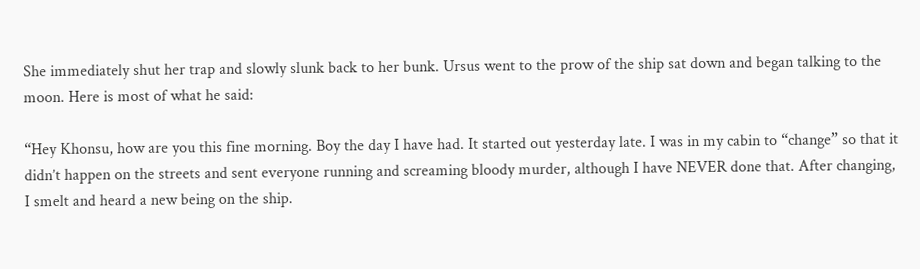She immediately shut her trap and slowly slunk back to her bunk. Ursus went to the prow of the ship sat down and began talking to the moon. Here is most of what he said:

“Hey Khonsu, how are you this fine morning. Boy the day I have had. It started out yesterday late. I was in my cabin to “change” so that it didn’t happen on the streets and sent everyone running and screaming bloody murder, although I have NEVER done that. After changing, I smelt and heard a new being on the ship.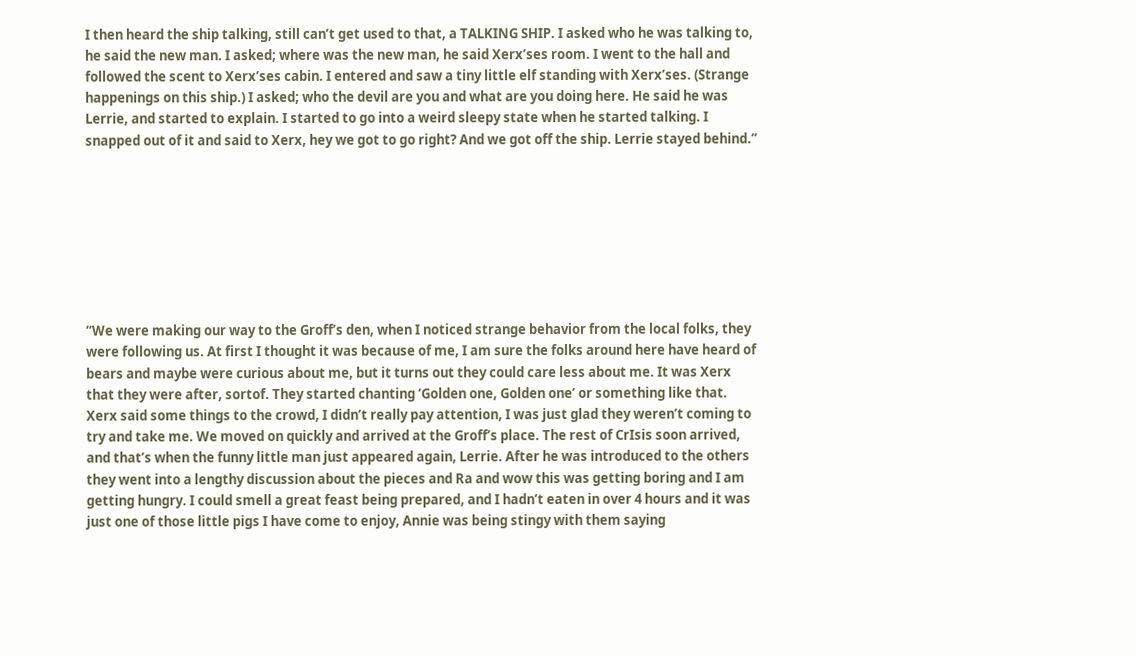I then heard the ship talking, still can’t get used to that, a TALKING SHIP. I asked who he was talking to, he said the new man. I asked; where was the new man, he said Xerx’ses room. I went to the hall and followed the scent to Xerx’ses cabin. I entered and saw a tiny little elf standing with Xerx’ses. (Strange happenings on this ship.) I asked; who the devil are you and what are you doing here. He said he was Lerrie, and started to explain. I started to go into a weird sleepy state when he started talking. I snapped out of it and said to Xerx, hey we got to go right? And we got off the ship. Lerrie stayed behind.”








“We were making our way to the Groff’s den, when I noticed strange behavior from the local folks, they were following us. At first I thought it was because of me, I am sure the folks around here have heard of bears and maybe were curious about me, but it turns out they could care less about me. It was Xerx that they were after, sortof. They started chanting ‘Golden one, Golden one’ or something like that. Xerx said some things to the crowd, I didn’t really pay attention, I was just glad they weren’t coming to try and take me. We moved on quickly and arrived at the Groff’s place. The rest of CrIsis soon arrived, and that’s when the funny little man just appeared again, Lerrie. After he was introduced to the others they went into a lengthy discussion about the pieces and Ra and wow this was getting boring and I am getting hungry. I could smell a great feast being prepared, and I hadn’t eaten in over 4 hours and it was just one of those little pigs I have come to enjoy, Annie was being stingy with them saying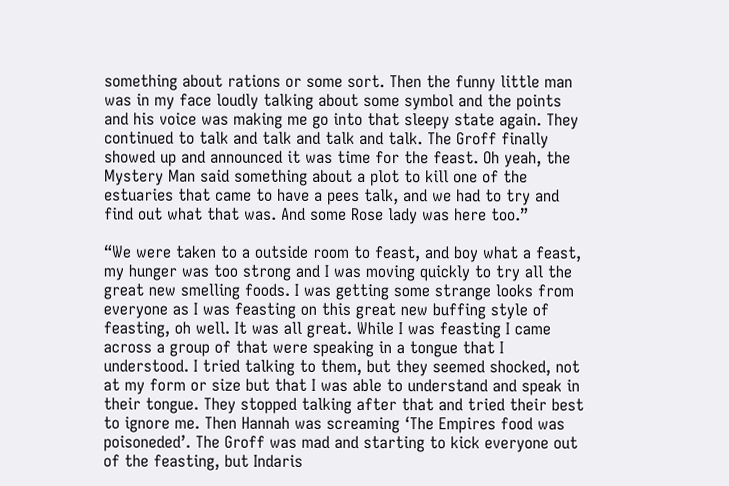something about rations or some sort. Then the funny little man was in my face loudly talking about some symbol and the points and his voice was making me go into that sleepy state again. They continued to talk and talk and talk and talk. The Groff finally showed up and announced it was time for the feast. Oh yeah, the Mystery Man said something about a plot to kill one of the estuaries that came to have a pees talk, and we had to try and find out what that was. And some Rose lady was here too.”

“We were taken to a outside room to feast, and boy what a feast, my hunger was too strong and I was moving quickly to try all the great new smelling foods. I was getting some strange looks from everyone as I was feasting on this great new buffing style of feasting, oh well. It was all great. While I was feasting I came across a group of that were speaking in a tongue that I understood. I tried talking to them, but they seemed shocked, not at my form or size but that I was able to understand and speak in their tongue. They stopped talking after that and tried their best to ignore me. Then Hannah was screaming ‘The Empires food was poisoneded’. The Groff was mad and starting to kick everyone out of the feasting, but Indaris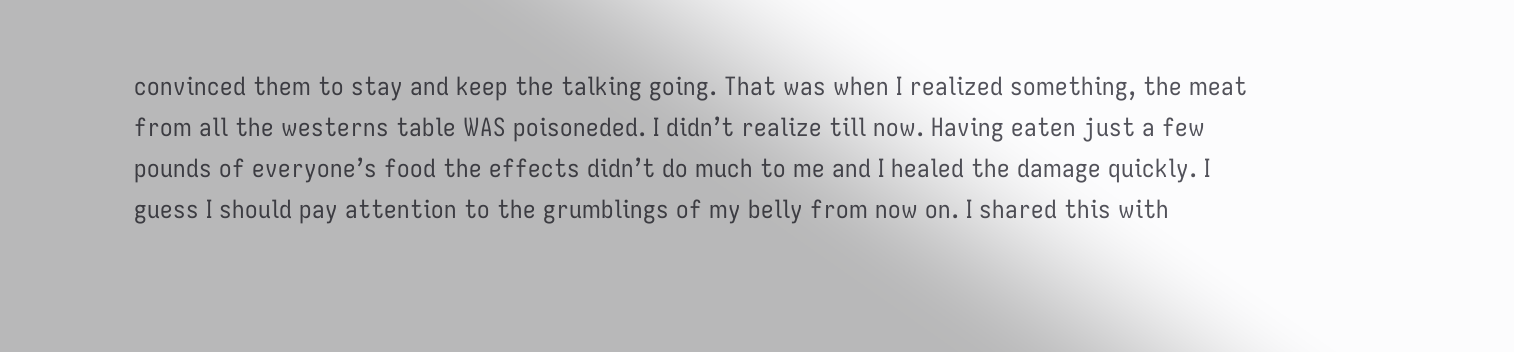convinced them to stay and keep the talking going. That was when I realized something, the meat from all the westerns table WAS poisoneded. I didn’t realize till now. Having eaten just a few pounds of everyone’s food the effects didn’t do much to me and I healed the damage quickly. I guess I should pay attention to the grumblings of my belly from now on. I shared this with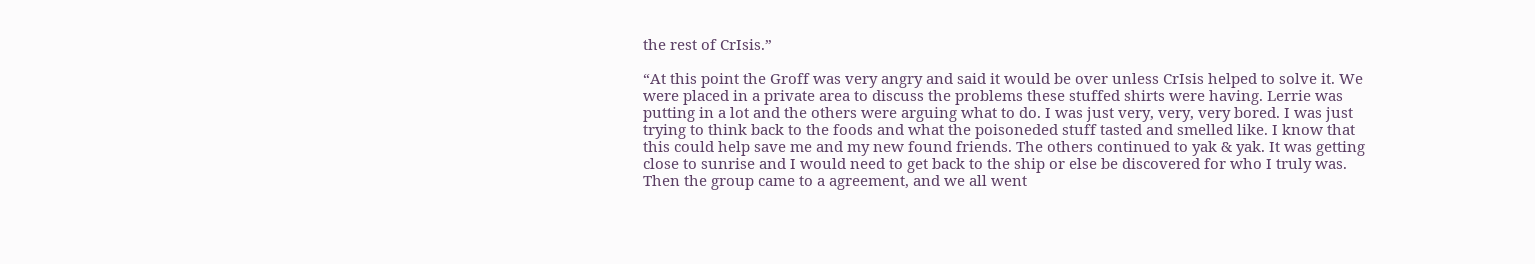the rest of CrIsis.”

“At this point the Groff was very angry and said it would be over unless CrIsis helped to solve it. We were placed in a private area to discuss the problems these stuffed shirts were having. Lerrie was putting in a lot and the others were arguing what to do. I was just very, very, very bored. I was just trying to think back to the foods and what the poisoneded stuff tasted and smelled like. I know that this could help save me and my new found friends. The others continued to yak & yak. It was getting close to sunrise and I would need to get back to the ship or else be discovered for who I truly was. Then the group came to a agreement, and we all went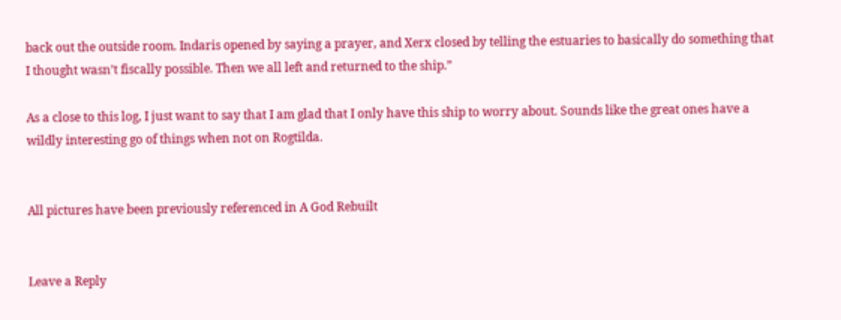back out the outside room. Indaris opened by saying a prayer, and Xerx closed by telling the estuaries to basically do something that I thought wasn’t fiscally possible. Then we all left and returned to the ship.”

As a close to this log, I just want to say that I am glad that I only have this ship to worry about. Sounds like the great ones have a wildly interesting go of things when not on Rogtilda.


All pictures have been previously referenced in A God Rebuilt


Leave a Reply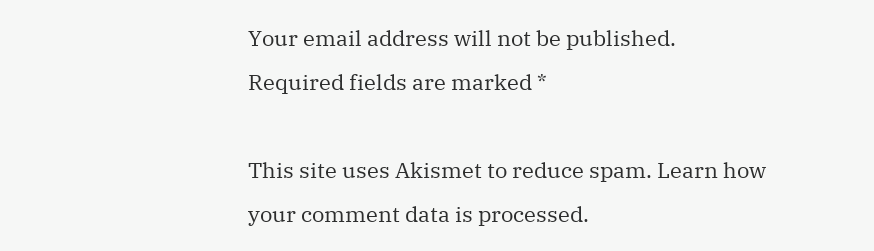Your email address will not be published. Required fields are marked *

This site uses Akismet to reduce spam. Learn how your comment data is processed.